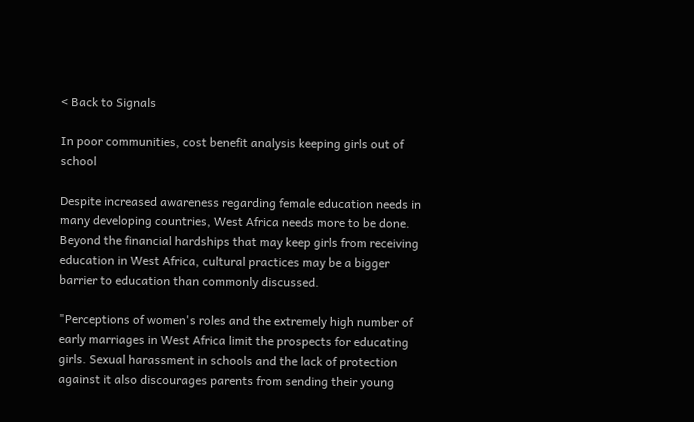< Back to Signals

In poor communities, cost benefit analysis keeping girls out of school

Despite increased awareness regarding female education needs in many developing countries, West Africa needs more to be done. Beyond the financial hardships that may keep girls from receiving education in West Africa, cultural practices may be a bigger barrier to education than commonly discussed.

"Perceptions of women's roles and the extremely high number of early marriages in West Africa limit the prospects for educating girls. Sexual harassment in schools and the lack of protection against it also discourages parents from sending their young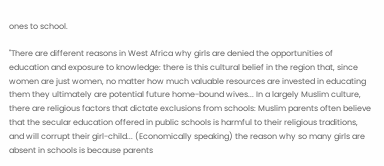ones to school.

"There are different reasons in West Africa why girls are denied the opportunities of education and exposure to knowledge: there is this cultural belief in the region that, since women are just women, no matter how much valuable resources are invested in educating them they ultimately are potential future home-bound wives... In a largely Muslim culture, there are religious factors that dictate exclusions from schools: Muslim parents often believe that the secular education offered in public schools is harmful to their religious traditions, and will corrupt their girl-child... (Economically speaking) the reason why so many girls are absent in schools is because parents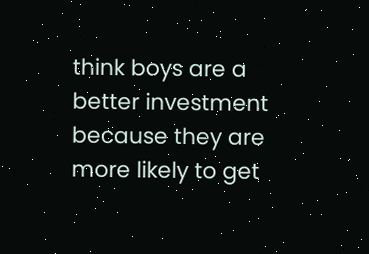think boys are a better investment because they are more likely to get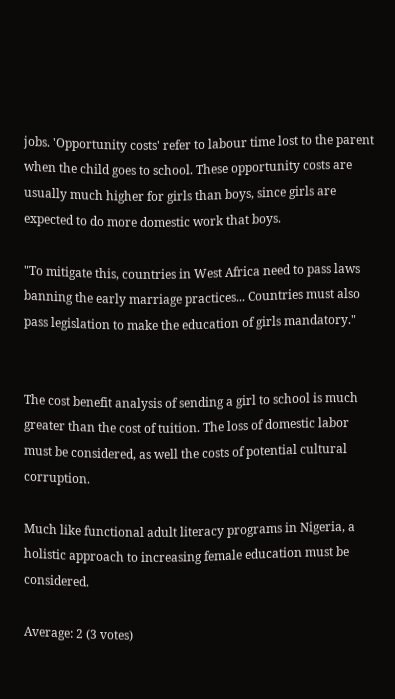jobs. 'Opportunity costs' refer to labour time lost to the parent when the child goes to school. These opportunity costs are usually much higher for girls than boys, since girls are expected to do more domestic work that boys.

"To mitigate this, countries in West Africa need to pass laws banning the early marriage practices... Countries must also pass legislation to make the education of girls mandatory."


The cost benefit analysis of sending a girl to school is much greater than the cost of tuition. The loss of domestic labor must be considered, as well the costs of potential cultural corruption.

Much like functional adult literacy programs in Nigeria, a holistic approach to increasing female education must be considered.

Average: 2 (3 votes)